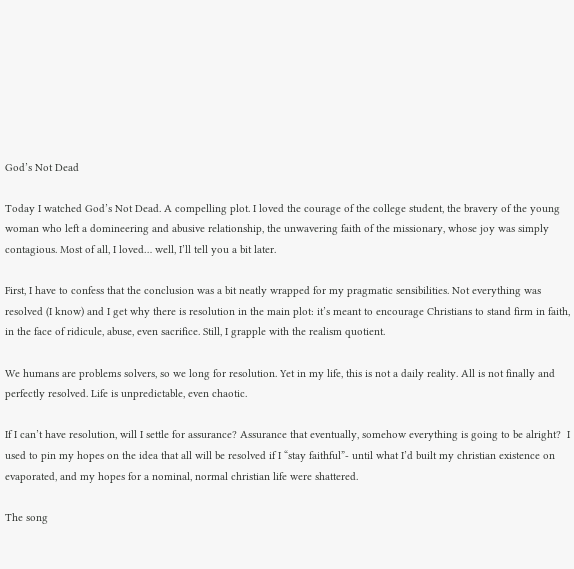God’s Not Dead

Today I watched God’s Not Dead. A compelling plot. I loved the courage of the college student, the bravery of the young woman who left a domineering and abusive relationship, the unwavering faith of the missionary, whose joy was simply contagious. Most of all, I loved… well, I’ll tell you a bit later.

First, I have to confess that the conclusion was a bit neatly wrapped for my pragmatic sensibilities. Not everything was resolved (I know) and I get why there is resolution in the main plot: it’s meant to encourage Christians to stand firm in faith, in the face of ridicule, abuse, even sacrifice. Still, I grapple with the realism quotient.

We humans are problems solvers, so we long for resolution. Yet in my life, this is not a daily reality. All is not finally and perfectly resolved. Life is unpredictable, even chaotic.

If I can’t have resolution, will I settle for assurance? Assurance that eventually, somehow everything is going to be alright?  I used to pin my hopes on the idea that all will be resolved if I “stay faithful”- until what I’d built my christian existence on evaporated, and my hopes for a nominal, normal christian life were shattered.

The song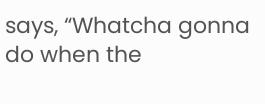says, “Whatcha gonna do when the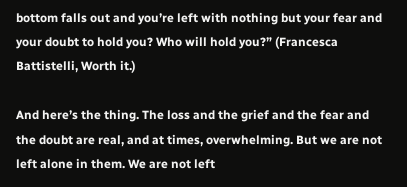bottom falls out and you’re left with nothing but your fear and your doubt to hold you? Who will hold you?” (Francesca Battistelli, Worth it.)

And here’s the thing. The loss and the grief and the fear and the doubt are real, and at times, overwhelming. But we are not left alone in them. We are not left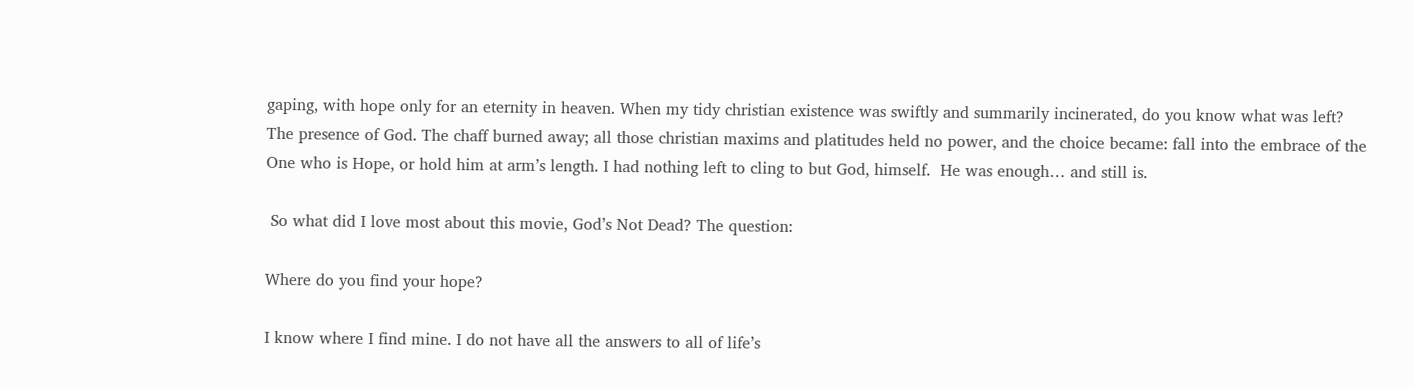gaping, with hope only for an eternity in heaven. When my tidy christian existence was swiftly and summarily incinerated, do you know what was left? The presence of God. The chaff burned away; all those christian maxims and platitudes held no power, and the choice became: fall into the embrace of the One who is Hope, or hold him at arm’s length. I had nothing left to cling to but God, himself.  He was enough… and still is.

 So what did I love most about this movie, God’s Not Dead? The question:

Where do you find your hope?

I know where I find mine. I do not have all the answers to all of life’s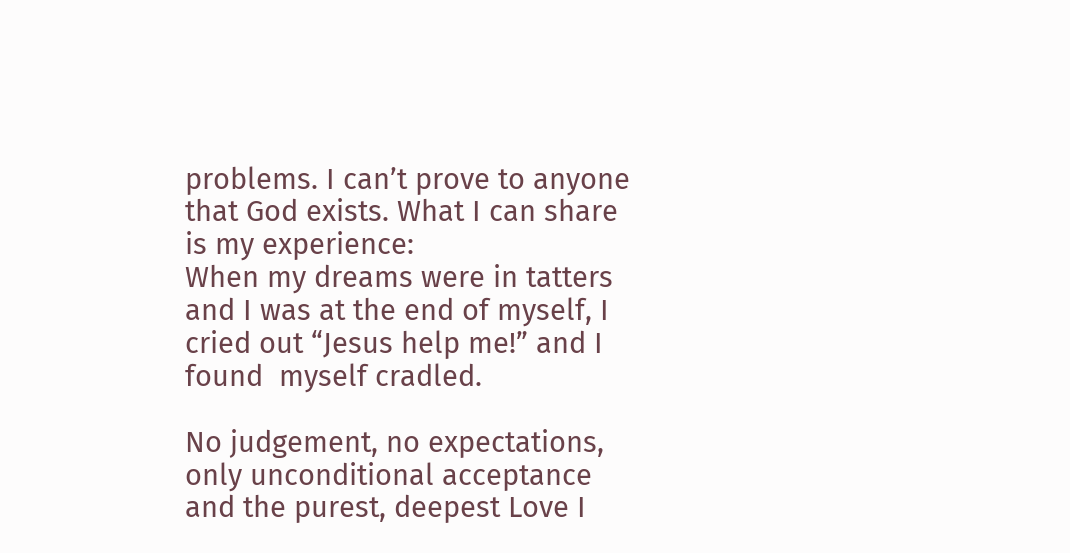problems. I can’t prove to anyone that God exists. What I can share is my experience:
When my dreams were in tatters and I was at the end of myself, I cried out “Jesus help me!” and I found  myself cradled.

No judgement, no expectations, only unconditional acceptance and the purest, deepest Love I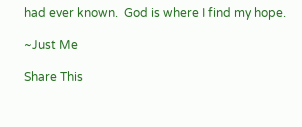had ever known.  God is where I find my hope.

~Just Me

Share This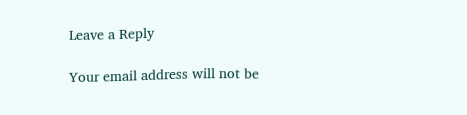Leave a Reply

Your email address will not be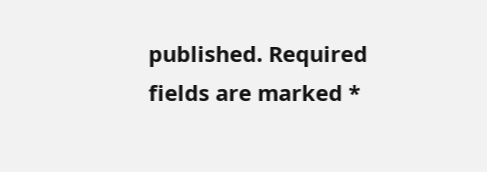published. Required fields are marked *